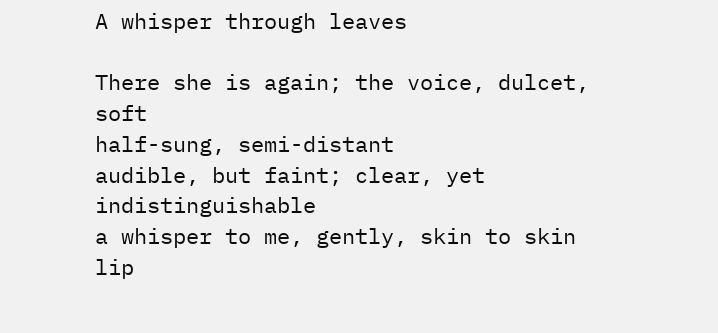A whisper through leaves

There she is again; the voice, dulcet, soft
half-sung, semi-distant
audible, but faint; clear, yet indistinguishable
a whisper to me, gently, skin to skin
lip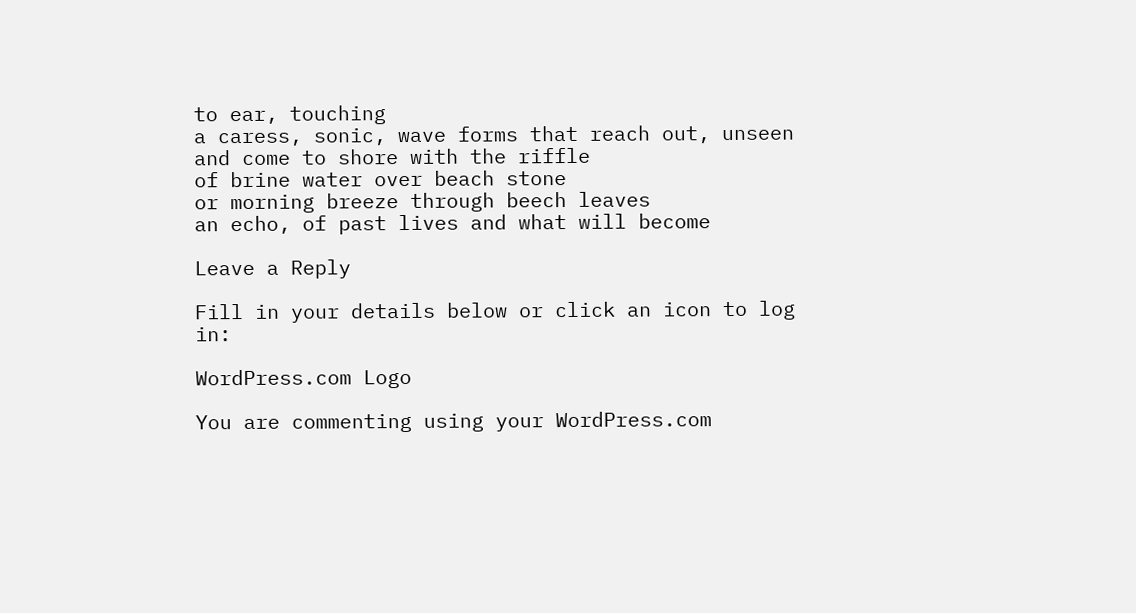to ear, touching
a caress, sonic, wave forms that reach out, unseen
and come to shore with the riffle
of brine water over beach stone
or morning breeze through beech leaves
an echo, of past lives and what will become

Leave a Reply

Fill in your details below or click an icon to log in:

WordPress.com Logo

You are commenting using your WordPress.com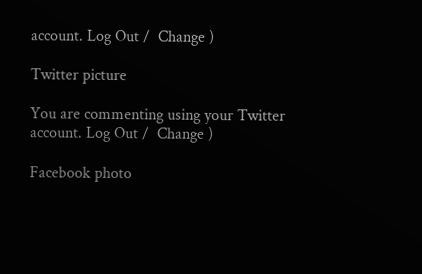account. Log Out /  Change )

Twitter picture

You are commenting using your Twitter account. Log Out /  Change )

Facebook photo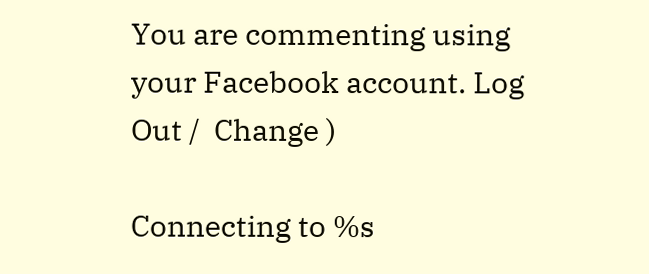You are commenting using your Facebook account. Log Out /  Change )

Connecting to %s